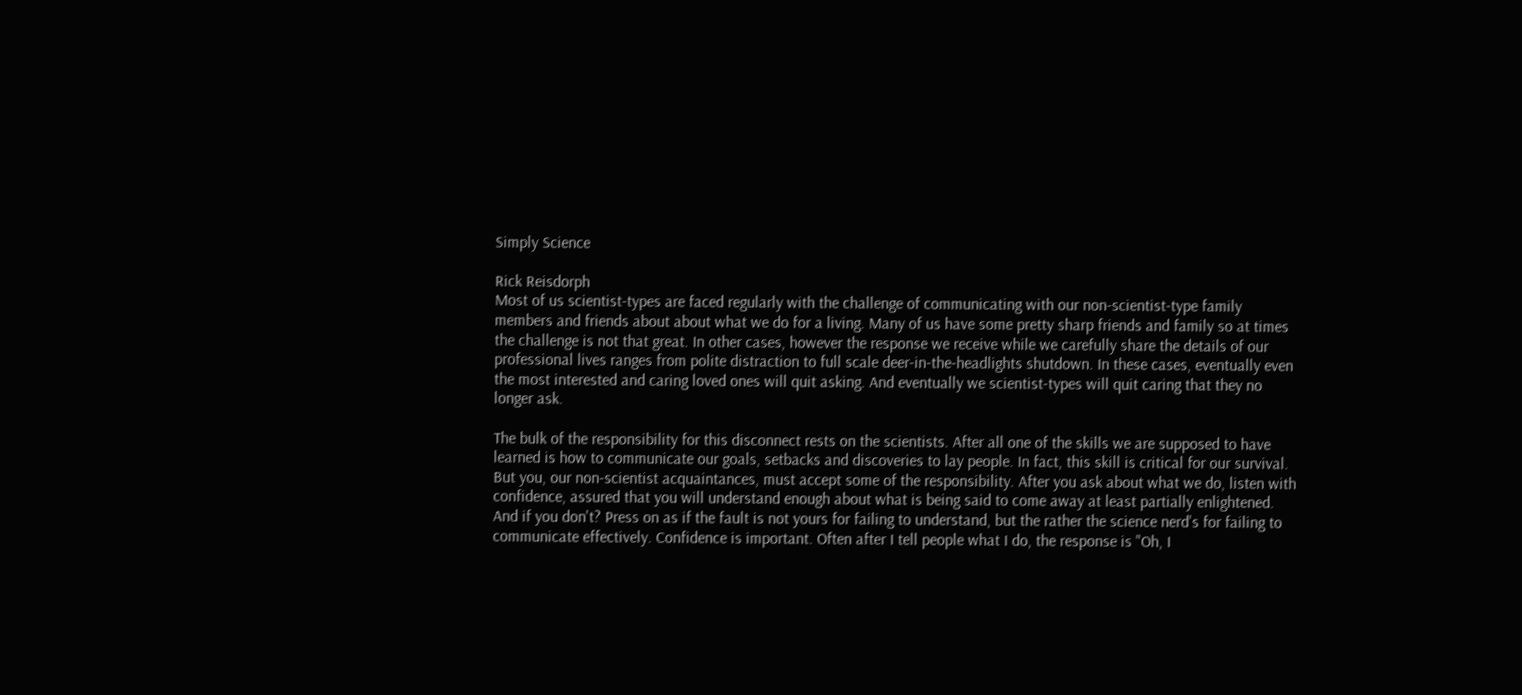Simply Science

Rick Reisdorph
Most of us scientist-types are faced regularly with the challenge of communicating with our non-scientist-type family members and friends about about what we do for a living. Many of us have some pretty sharp friends and family so at times the challenge is not that great. In other cases, however the response we receive while we carefully share the details of our professional lives ranges from polite distraction to full scale deer-in-the-headlights shutdown. In these cases, eventually even the most interested and caring loved ones will quit asking. And eventually we scientist-types will quit caring that they no longer ask.

The bulk of the responsibility for this disconnect rests on the scientists. After all one of the skills we are supposed to have learned is how to communicate our goals, setbacks and discoveries to lay people. In fact, this skill is critical for our survival. But you, our non-scientist acquaintances, must accept some of the responsibility. After you ask about what we do, listen with confidence, assured that you will understand enough about what is being said to come away at least partially enlightened. And if you don't? Press on as if the fault is not yours for failing to understand, but the rather the science nerd's for failing to communicate effectively. Confidence is important. Often after I tell people what I do, the response is "Oh, I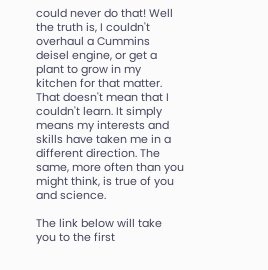could never do that! Well the truth is, I couldn't overhaul a Cummins deisel engine, or get a plant to grow in my kitchen for that matter. That doesn't mean that I couldn't learn. It simply means my interests and skills have taken me in a different direction. The same, more often than you might think, is true of you and science.

The link below will take you to the first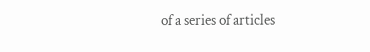of a series of articles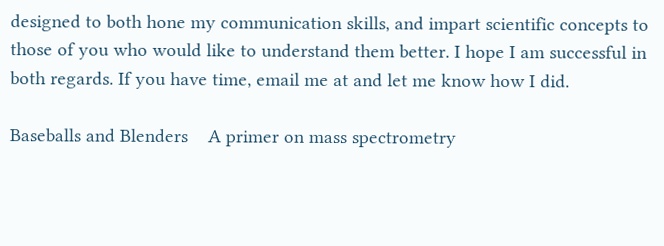designed to both hone my communication skills, and impart scientific concepts to those of you who would like to understand them better. I hope I am successful in both regards. If you have time, email me at and let me know how I did.

Baseballs and Blenders    A primer on mass spectrometry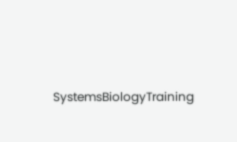SystemsBiologyTraining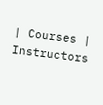| Courses | Instructors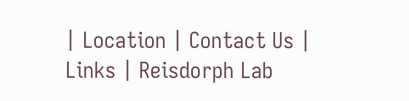| Location | Contact Us | Links | Reisdorph Lab